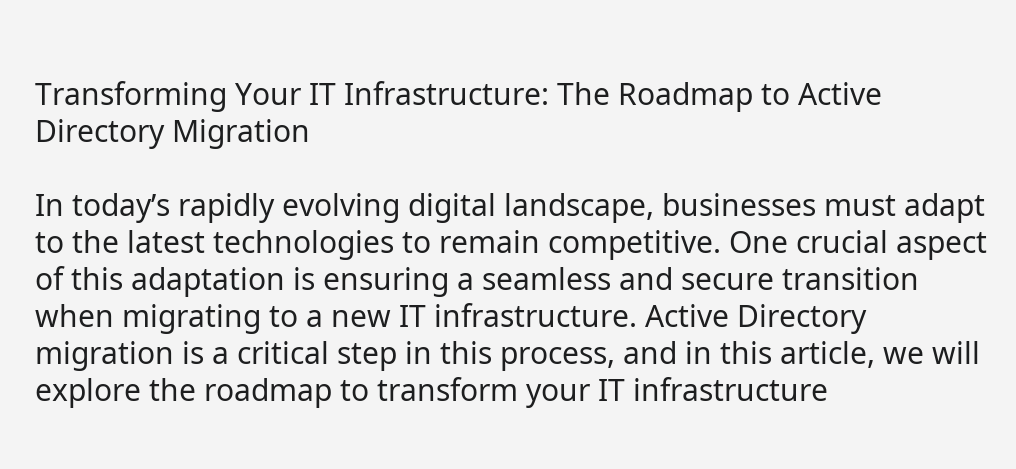Transforming Your IT Infrastructure: The Roadmap to Active Directory Migration

In today’s rapidly evolving digital landscape, businesses must adapt to the latest technologies to remain competitive. One crucial aspect of this adaptation is ensuring a seamless and secure transition when migrating to a new IT infrastructure. Active Directory migration is a critical step in this process, and in this article, we will explore the roadmap to transform your IT infrastructure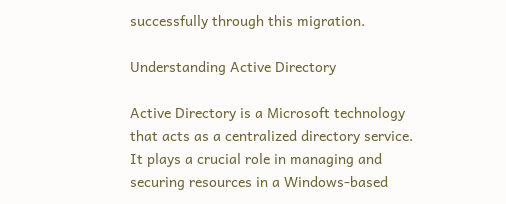successfully through this migration.

Understanding Active Directory

Active Directory is a Microsoft technology that acts as a centralized directory service. It plays a crucial role in managing and securing resources in a Windows-based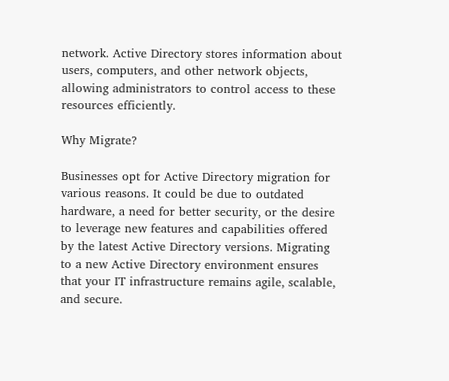network. Active Directory stores information about users, computers, and other network objects, allowing administrators to control access to these resources efficiently.

Why Migrate?

Businesses opt for Active Directory migration for various reasons. It could be due to outdated hardware, a need for better security, or the desire to leverage new features and capabilities offered by the latest Active Directory versions. Migrating to a new Active Directory environment ensures that your IT infrastructure remains agile, scalable, and secure.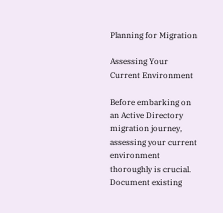Planning for Migration

Assessing Your Current Environment

Before embarking on an Active Directory migration journey, assessing your current environment thoroughly is crucial. Document existing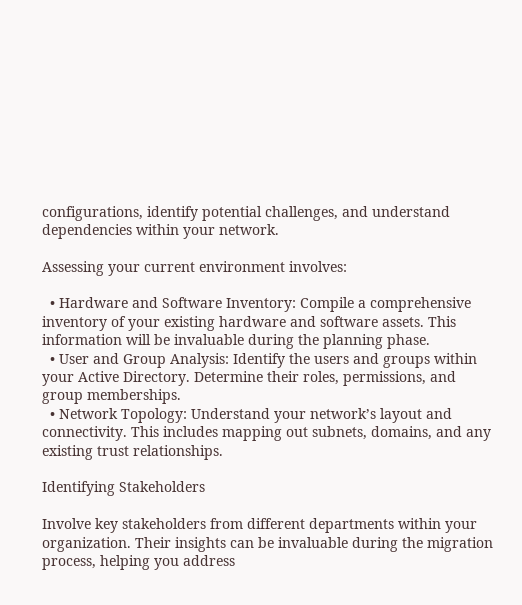configurations, identify potential challenges, and understand dependencies within your network.

Assessing your current environment involves:

  • Hardware and Software Inventory: Compile a comprehensive inventory of your existing hardware and software assets. This information will be invaluable during the planning phase.
  • User and Group Analysis: Identify the users and groups within your Active Directory. Determine their roles, permissions, and group memberships.
  • Network Topology: Understand your network’s layout and connectivity. This includes mapping out subnets, domains, and any existing trust relationships.

Identifying Stakeholders

Involve key stakeholders from different departments within your organization. Their insights can be invaluable during the migration process, helping you address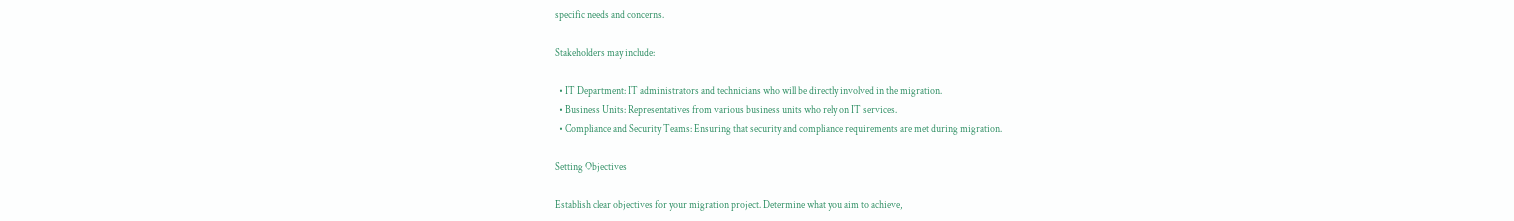specific needs and concerns.

Stakeholders may include:

  • IT Department: IT administrators and technicians who will be directly involved in the migration.
  • Business Units: Representatives from various business units who rely on IT services.
  • Compliance and Security Teams: Ensuring that security and compliance requirements are met during migration.

Setting Objectives

Establish clear objectives for your migration project. Determine what you aim to achieve,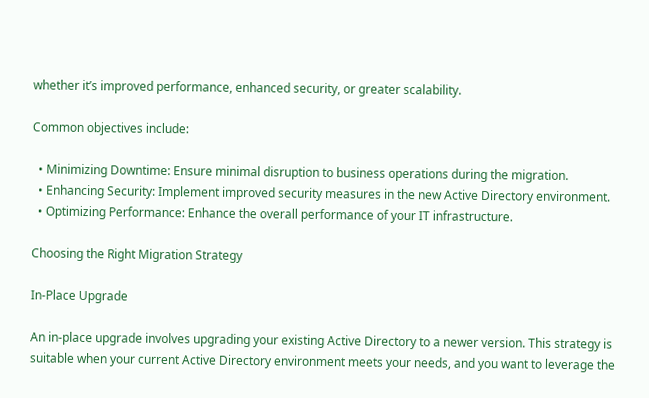whether it’s improved performance, enhanced security, or greater scalability.

Common objectives include:

  • Minimizing Downtime: Ensure minimal disruption to business operations during the migration.
  • Enhancing Security: Implement improved security measures in the new Active Directory environment.
  • Optimizing Performance: Enhance the overall performance of your IT infrastructure.

Choosing the Right Migration Strategy

In-Place Upgrade

An in-place upgrade involves upgrading your existing Active Directory to a newer version. This strategy is suitable when your current Active Directory environment meets your needs, and you want to leverage the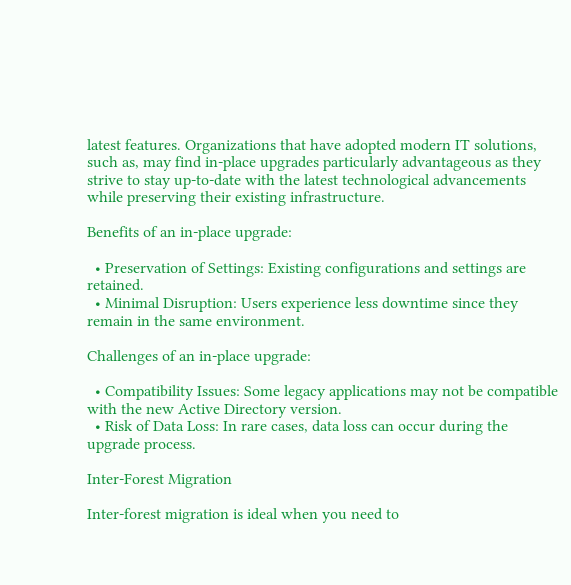latest features. Organizations that have adopted modern IT solutions, such as, may find in-place upgrades particularly advantageous as they strive to stay up-to-date with the latest technological advancements while preserving their existing infrastructure.

Benefits of an in-place upgrade:

  • Preservation of Settings: Existing configurations and settings are retained.
  • Minimal Disruption: Users experience less downtime since they remain in the same environment.

Challenges of an in-place upgrade:

  • Compatibility Issues: Some legacy applications may not be compatible with the new Active Directory version.
  • Risk of Data Loss: In rare cases, data loss can occur during the upgrade process.

Inter-Forest Migration

Inter-forest migration is ideal when you need to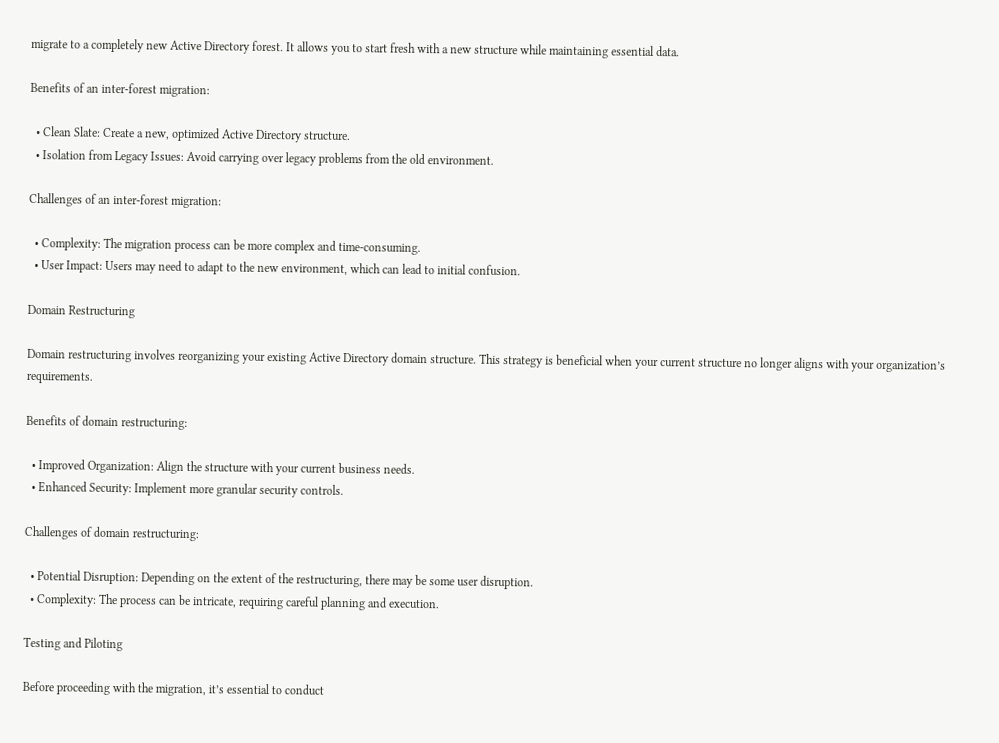migrate to a completely new Active Directory forest. It allows you to start fresh with a new structure while maintaining essential data.

Benefits of an inter-forest migration:

  • Clean Slate: Create a new, optimized Active Directory structure.
  • Isolation from Legacy Issues: Avoid carrying over legacy problems from the old environment.

Challenges of an inter-forest migration:

  • Complexity: The migration process can be more complex and time-consuming.
  • User Impact: Users may need to adapt to the new environment, which can lead to initial confusion.

Domain Restructuring

Domain restructuring involves reorganizing your existing Active Directory domain structure. This strategy is beneficial when your current structure no longer aligns with your organization’s requirements.

Benefits of domain restructuring:

  • Improved Organization: Align the structure with your current business needs.
  • Enhanced Security: Implement more granular security controls.

Challenges of domain restructuring:

  • Potential Disruption: Depending on the extent of the restructuring, there may be some user disruption.
  • Complexity: The process can be intricate, requiring careful planning and execution.

Testing and Piloting

Before proceeding with the migration, it’s essential to conduct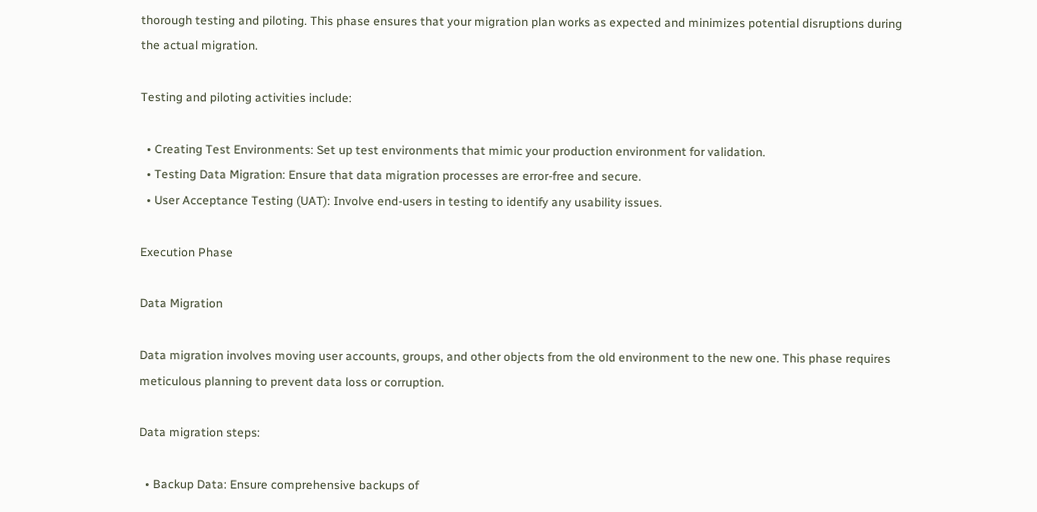thorough testing and piloting. This phase ensures that your migration plan works as expected and minimizes potential disruptions during the actual migration.

Testing and piloting activities include:

  • Creating Test Environments: Set up test environments that mimic your production environment for validation.
  • Testing Data Migration: Ensure that data migration processes are error-free and secure.
  • User Acceptance Testing (UAT): Involve end-users in testing to identify any usability issues.

Execution Phase

Data Migration

Data migration involves moving user accounts, groups, and other objects from the old environment to the new one. This phase requires meticulous planning to prevent data loss or corruption.

Data migration steps:

  • Backup Data: Ensure comprehensive backups of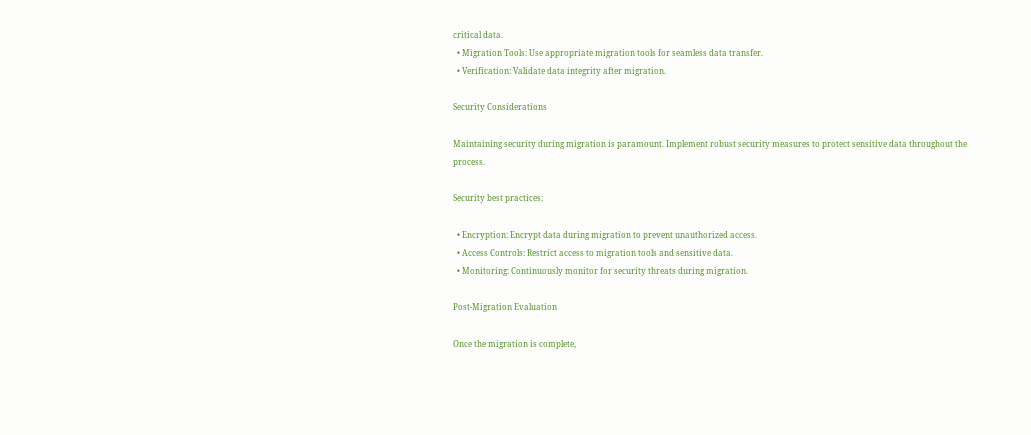critical data.
  • Migration Tools: Use appropriate migration tools for seamless data transfer.
  • Verification: Validate data integrity after migration.

Security Considerations

Maintaining security during migration is paramount. Implement robust security measures to protect sensitive data throughout the process.

Security best practices:

  • Encryption: Encrypt data during migration to prevent unauthorized access.
  • Access Controls: Restrict access to migration tools and sensitive data.
  • Monitoring: Continuously monitor for security threats during migration.

Post-Migration Evaluation

Once the migration is complete,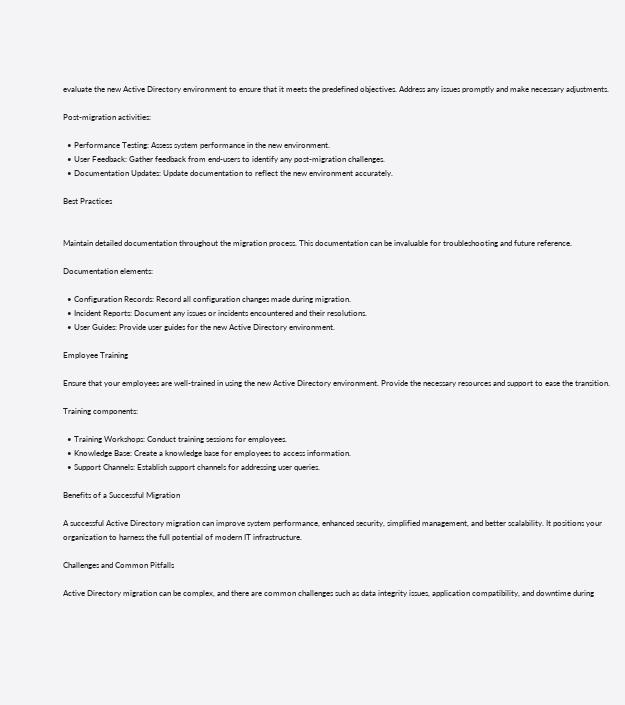evaluate the new Active Directory environment to ensure that it meets the predefined objectives. Address any issues promptly and make necessary adjustments.

Post-migration activities:

  • Performance Testing: Assess system performance in the new environment.
  • User Feedback: Gather feedback from end-users to identify any post-migration challenges.
  • Documentation Updates: Update documentation to reflect the new environment accurately.

Best Practices


Maintain detailed documentation throughout the migration process. This documentation can be invaluable for troubleshooting and future reference.

Documentation elements:

  • Configuration Records: Record all configuration changes made during migration.
  • Incident Reports: Document any issues or incidents encountered and their resolutions.
  • User Guides: Provide user guides for the new Active Directory environment.

Employee Training

Ensure that your employees are well-trained in using the new Active Directory environment. Provide the necessary resources and support to ease the transition.

Training components:

  • Training Workshops: Conduct training sessions for employees.
  • Knowledge Base: Create a knowledge base for employees to access information.
  • Support Channels: Establish support channels for addressing user queries.

Benefits of a Successful Migration

A successful Active Directory migration can improve system performance, enhanced security, simplified management, and better scalability. It positions your organization to harness the full potential of modern IT infrastructure.

Challenges and Common Pitfalls

Active Directory migration can be complex, and there are common challenges such as data integrity issues, application compatibility, and downtime during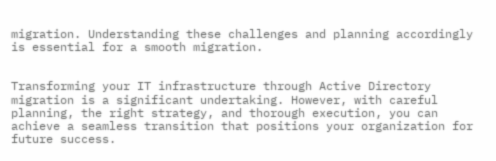migration. Understanding these challenges and planning accordingly is essential for a smooth migration.


Transforming your IT infrastructure through Active Directory migration is a significant undertaking. However, with careful planning, the right strategy, and thorough execution, you can achieve a seamless transition that positions your organization for future success.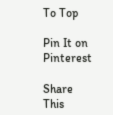To Top

Pin It on Pinterest

Share This